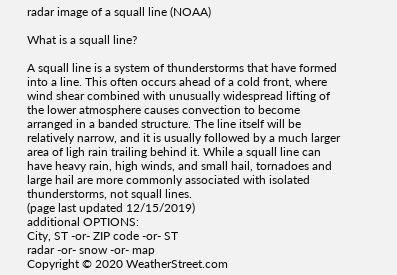radar image of a squall line (NOAA)

What is a squall line?

A squall line is a system of thunderstorms that have formed into a line. This often occurs ahead of a cold front, where wind shear combined with unusually widespread lifting of the lower atmosphere causes convection to become arranged in a banded structure. The line itself will be relatively narrow, and it is usually followed by a much larger area of ligh rain trailing behind it. While a squall line can have heavy rain, high winds, and small hail, tornadoes and large hail are more commonly associated with isolated thunderstorms, not squall lines.
(page last updated 12/15/2019)
additional OPTIONS:
City, ST -or- ZIP code -or- ST
radar -or- snow -or- map
Copyright © 2020 WeatherStreet.com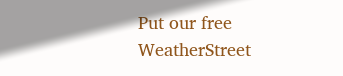Put our free WeatherStreet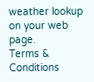weather lookup on your web page.
Terms & Conditions